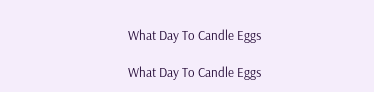What Day To Candle Eggs

What Day To Candle Eggs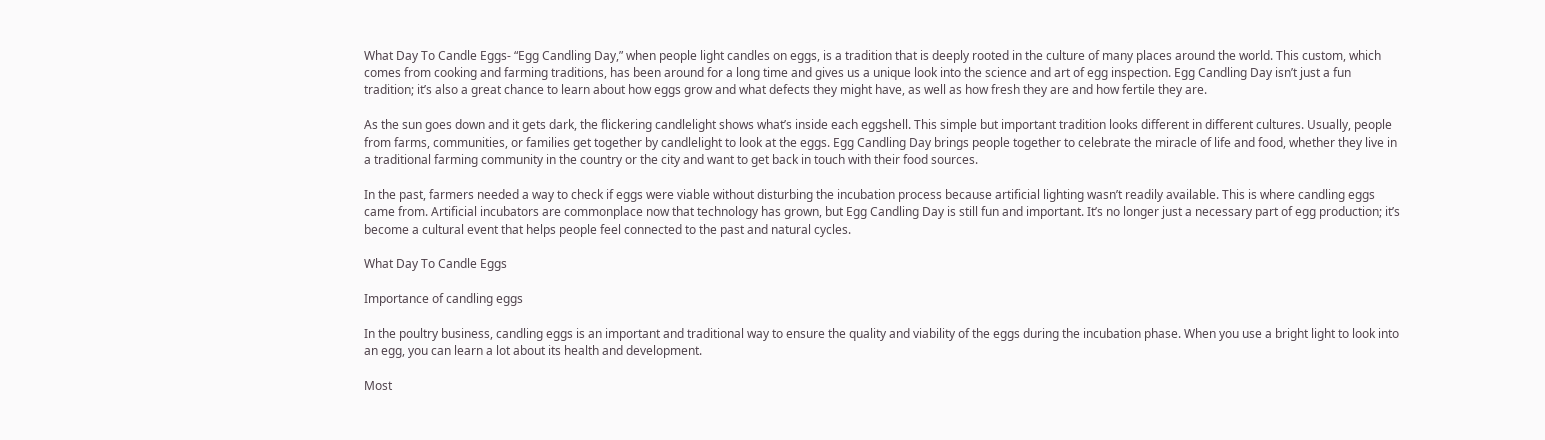What Day To Candle Eggs- “Egg Candling Day,” when people light candles on eggs, is a tradition that is deeply rooted in the culture of many places around the world. This custom, which comes from cooking and farming traditions, has been around for a long time and gives us a unique look into the science and art of egg inspection. Egg Candling Day isn’t just a fun tradition; it’s also a great chance to learn about how eggs grow and what defects they might have, as well as how fresh they are and how fertile they are.

As the sun goes down and it gets dark, the flickering candlelight shows what’s inside each eggshell. This simple but important tradition looks different in different cultures. Usually, people from farms, communities, or families get together by candlelight to look at the eggs. Egg Candling Day brings people together to celebrate the miracle of life and food, whether they live in a traditional farming community in the country or the city and want to get back in touch with their food sources.

In the past, farmers needed a way to check if eggs were viable without disturbing the incubation process because artificial lighting wasn’t readily available. This is where candling eggs came from. Artificial incubators are commonplace now that technology has grown, but Egg Candling Day is still fun and important. It’s no longer just a necessary part of egg production; it’s become a cultural event that helps people feel connected to the past and natural cycles.

What Day To Candle Eggs

Importance of candling eggs

In the poultry business, candling eggs is an important and traditional way to ensure the quality and viability of the eggs during the incubation phase. When you use a bright light to look into an egg, you can learn a lot about its health and development.

Most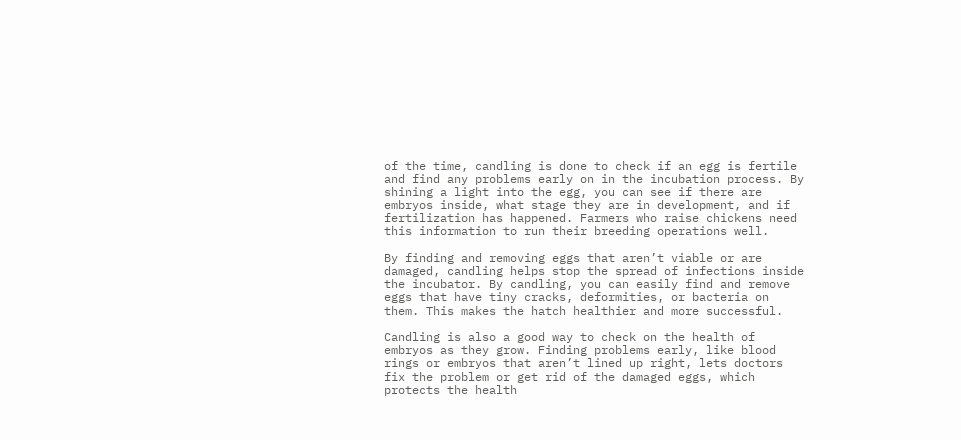of the time, candling is done to check if an egg is fertile and find any problems early on in the incubation process. By shining a light into the egg, you can see if there are embryos inside, what stage they are in development, and if fertilization has happened. Farmers who raise chickens need this information to run their breeding operations well.

By finding and removing eggs that aren’t viable or are damaged, candling helps stop the spread of infections inside the incubator. By candling, you can easily find and remove eggs that have tiny cracks, deformities, or bacteria on them. This makes the hatch healthier and more successful.

Candling is also a good way to check on the health of embryos as they grow. Finding problems early, like blood rings or embryos that aren’t lined up right, lets doctors fix the problem or get rid of the damaged eggs, which protects the health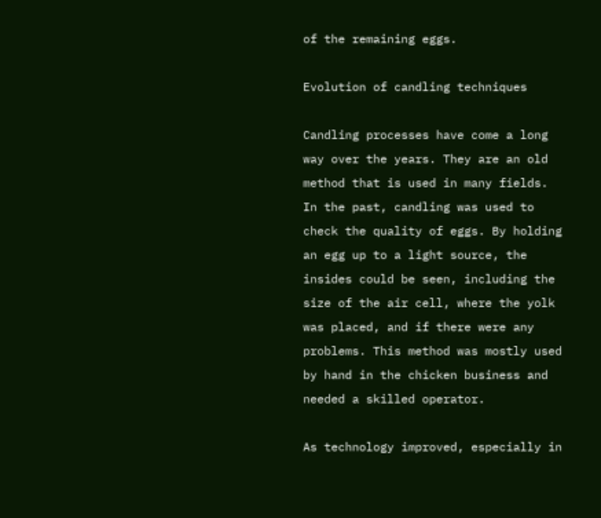of the remaining eggs.

Evolution of candling techniques

Candling processes have come a long way over the years. They are an old method that is used in many fields. In the past, candling was used to check the quality of eggs. By holding an egg up to a light source, the insides could be seen, including the size of the air cell, where the yolk was placed, and if there were any problems. This method was mostly used by hand in the chicken business and needed a skilled operator.

As technology improved, especially in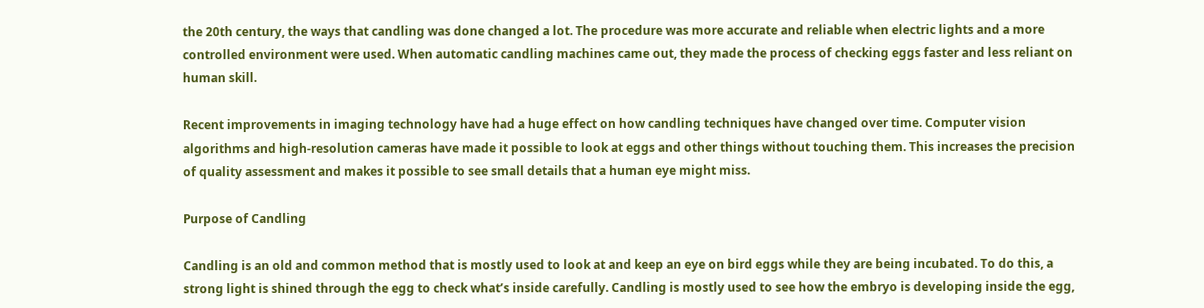the 20th century, the ways that candling was done changed a lot. The procedure was more accurate and reliable when electric lights and a more controlled environment were used. When automatic candling machines came out, they made the process of checking eggs faster and less reliant on human skill.

Recent improvements in imaging technology have had a huge effect on how candling techniques have changed over time. Computer vision algorithms and high-resolution cameras have made it possible to look at eggs and other things without touching them. This increases the precision of quality assessment and makes it possible to see small details that a human eye might miss.

Purpose of Candling

Candling is an old and common method that is mostly used to look at and keep an eye on bird eggs while they are being incubated. To do this, a strong light is shined through the egg to check what’s inside carefully. Candling is mostly used to see how the embryo is developing inside the egg,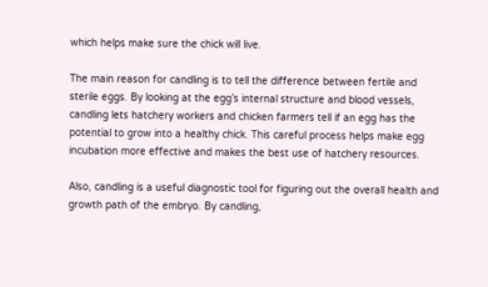which helps make sure the chick will live.

The main reason for candling is to tell the difference between fertile and sterile eggs. By looking at the egg’s internal structure and blood vessels, candling lets hatchery workers and chicken farmers tell if an egg has the potential to grow into a healthy chick. This careful process helps make egg incubation more effective and makes the best use of hatchery resources.

Also, candling is a useful diagnostic tool for figuring out the overall health and growth path of the embryo. By candling,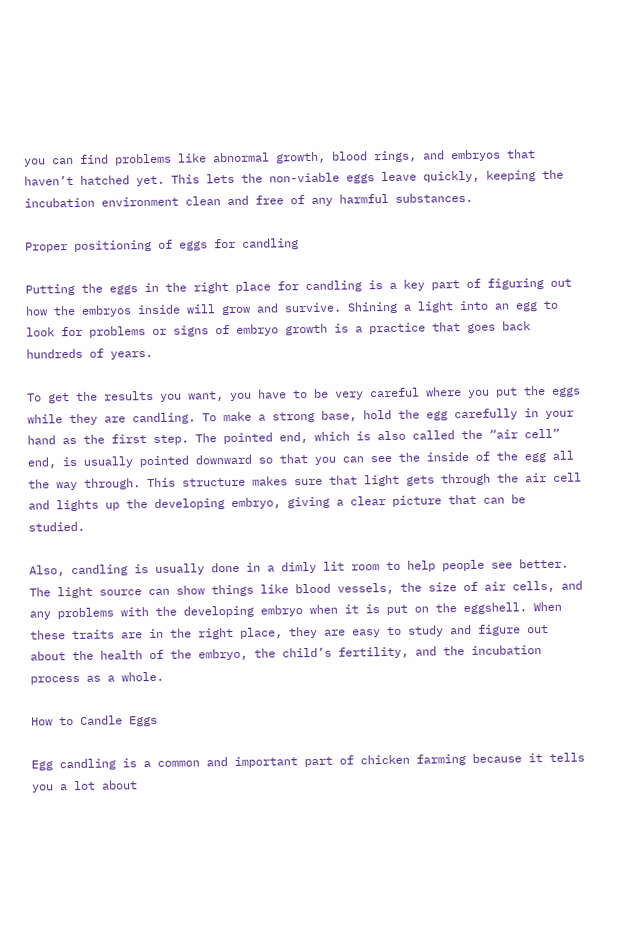you can find problems like abnormal growth, blood rings, and embryos that haven’t hatched yet. This lets the non-viable eggs leave quickly, keeping the incubation environment clean and free of any harmful substances.

Proper positioning of eggs for candling

Putting the eggs in the right place for candling is a key part of figuring out how the embryos inside will grow and survive. Shining a light into an egg to look for problems or signs of embryo growth is a practice that goes back hundreds of years.

To get the results you want, you have to be very careful where you put the eggs while they are candling. To make a strong base, hold the egg carefully in your hand as the first step. The pointed end, which is also called the “air cell” end, is usually pointed downward so that you can see the inside of the egg all the way through. This structure makes sure that light gets through the air cell and lights up the developing embryo, giving a clear picture that can be studied.

Also, candling is usually done in a dimly lit room to help people see better. The light source can show things like blood vessels, the size of air cells, and any problems with the developing embryo when it is put on the eggshell. When these traits are in the right place, they are easy to study and figure out about the health of the embryo, the child’s fertility, and the incubation process as a whole.

How to Candle Eggs

Egg candling is a common and important part of chicken farming because it tells you a lot about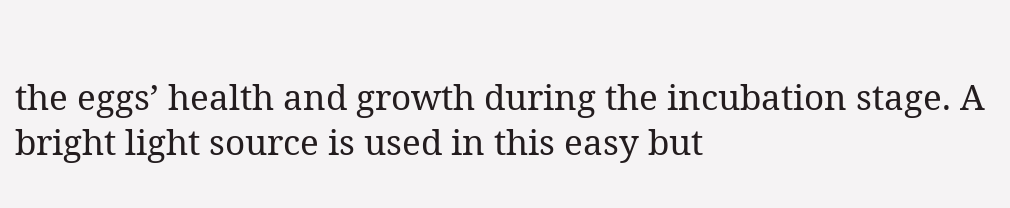the eggs’ health and growth during the incubation stage. A bright light source is used in this easy but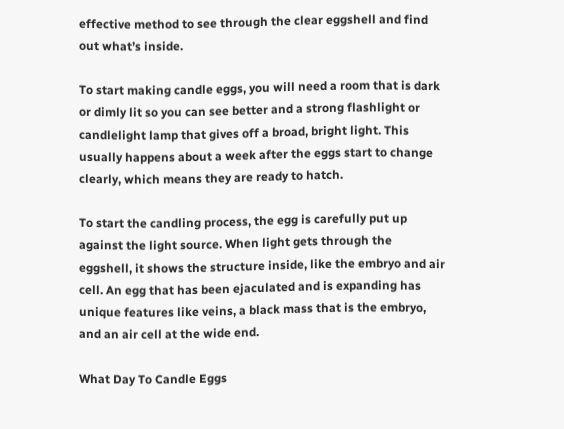effective method to see through the clear eggshell and find out what’s inside.

To start making candle eggs, you will need a room that is dark or dimly lit so you can see better and a strong flashlight or candlelight lamp that gives off a broad, bright light. This usually happens about a week after the eggs start to change clearly, which means they are ready to hatch.

To start the candling process, the egg is carefully put up against the light source. When light gets through the eggshell, it shows the structure inside, like the embryo and air cell. An egg that has been ejaculated and is expanding has unique features like veins, a black mass that is the embryo, and an air cell at the wide end.

What Day To Candle Eggs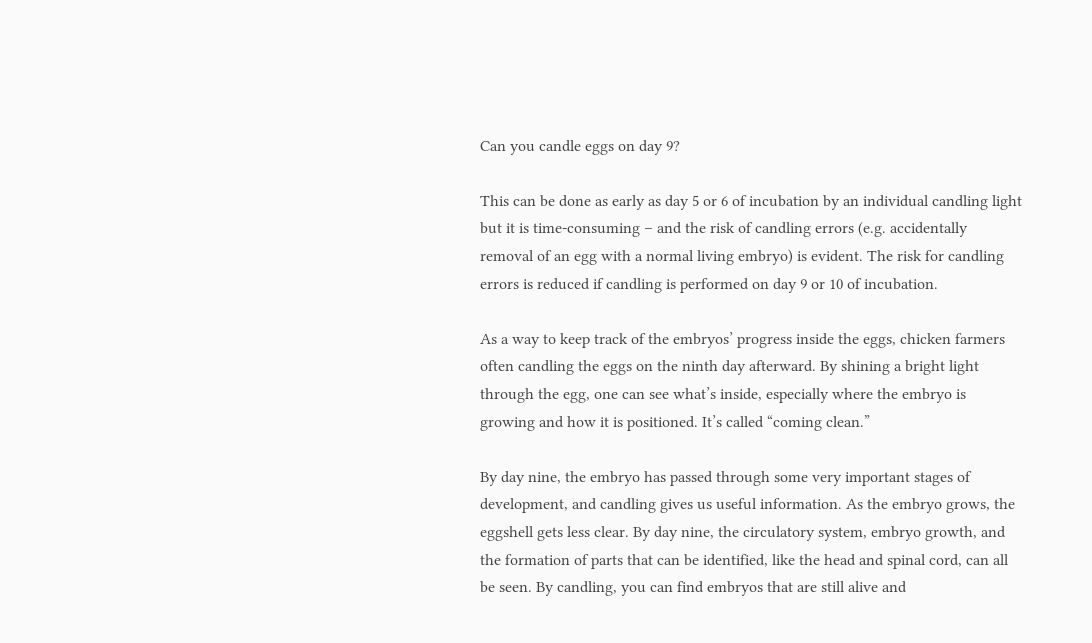Can you candle eggs on day 9?

This can be done as early as day 5 or 6 of incubation by an individual candling light but it is time-consuming – and the risk of candling errors (e.g. accidentally removal of an egg with a normal living embryo) is evident. The risk for candling errors is reduced if candling is performed on day 9 or 10 of incubation.

As a way to keep track of the embryos’ progress inside the eggs, chicken farmers often candling the eggs on the ninth day afterward. By shining a bright light through the egg, one can see what’s inside, especially where the embryo is growing and how it is positioned. It’s called “coming clean.”

By day nine, the embryo has passed through some very important stages of development, and candling gives us useful information. As the embryo grows, the eggshell gets less clear. By day nine, the circulatory system, embryo growth, and the formation of parts that can be identified, like the head and spinal cord, can all be seen. By candling, you can find embryos that are still alive and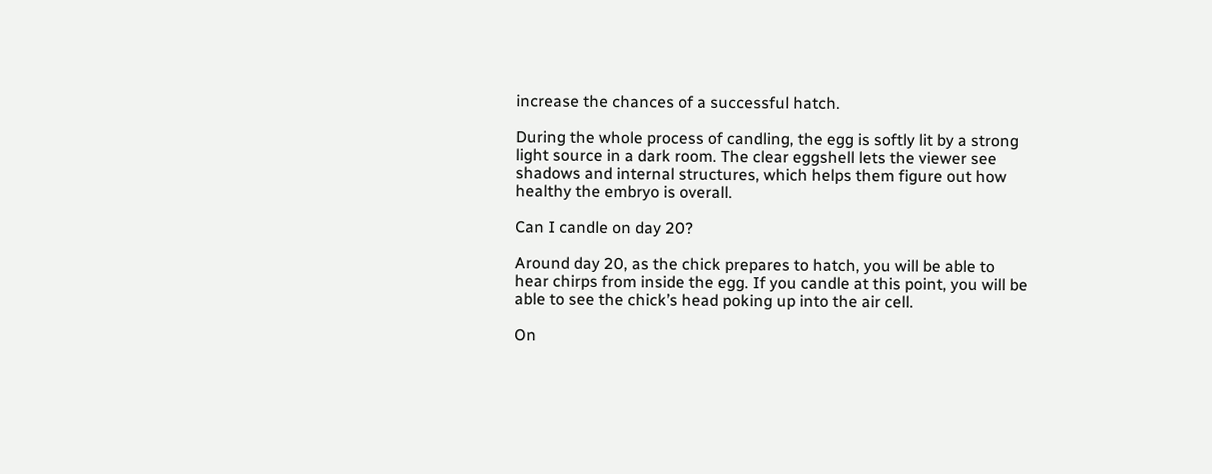increase the chances of a successful hatch.

During the whole process of candling, the egg is softly lit by a strong light source in a dark room. The clear eggshell lets the viewer see shadows and internal structures, which helps them figure out how healthy the embryo is overall.

Can I candle on day 20?

Around day 20, as the chick prepares to hatch, you will be able to hear chirps from inside the egg. If you candle at this point, you will be able to see the chick’s head poking up into the air cell.

On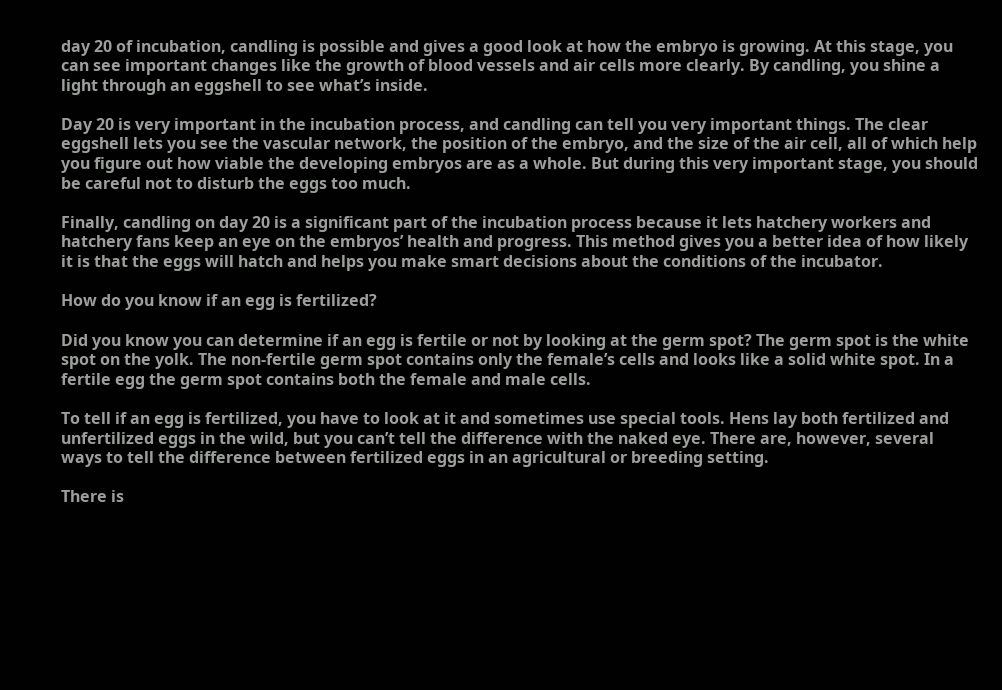day 20 of incubation, candling is possible and gives a good look at how the embryo is growing. At this stage, you can see important changes like the growth of blood vessels and air cells more clearly. By candling, you shine a light through an eggshell to see what’s inside.

Day 20 is very important in the incubation process, and candling can tell you very important things. The clear eggshell lets you see the vascular network, the position of the embryo, and the size of the air cell, all of which help you figure out how viable the developing embryos are as a whole. But during this very important stage, you should be careful not to disturb the eggs too much.

Finally, candling on day 20 is a significant part of the incubation process because it lets hatchery workers and hatchery fans keep an eye on the embryos’ health and progress. This method gives you a better idea of how likely it is that the eggs will hatch and helps you make smart decisions about the conditions of the incubator.

How do you know if an egg is fertilized?

Did you know you can determine if an egg is fertile or not by looking at the germ spot? The germ spot is the white spot on the yolk. The non-fertile germ spot contains only the female’s cells and looks like a solid white spot. In a fertile egg the germ spot contains both the female and male cells.

To tell if an egg is fertilized, you have to look at it and sometimes use special tools. Hens lay both fertilized and unfertilized eggs in the wild, but you can’t tell the difference with the naked eye. There are, however, several ways to tell the difference between fertilized eggs in an agricultural or breeding setting.

There is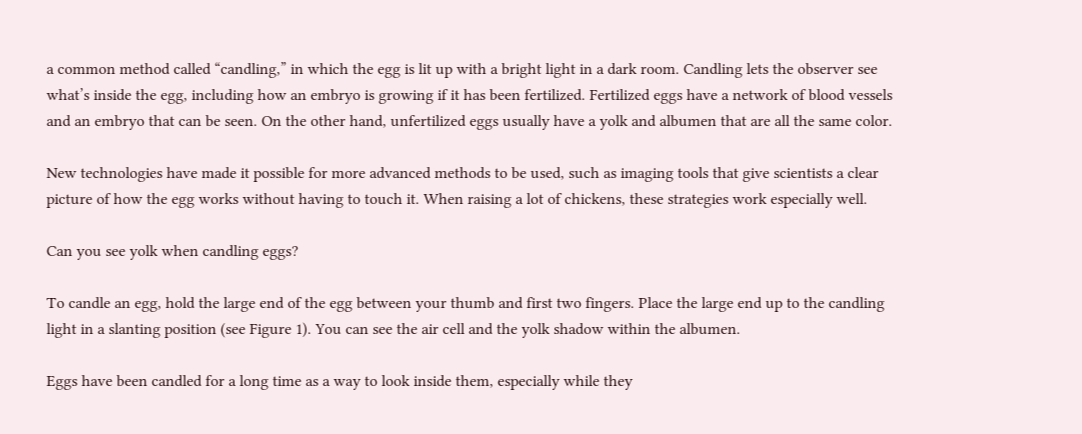a common method called “candling,” in which the egg is lit up with a bright light in a dark room. Candling lets the observer see what’s inside the egg, including how an embryo is growing if it has been fertilized. Fertilized eggs have a network of blood vessels and an embryo that can be seen. On the other hand, unfertilized eggs usually have a yolk and albumen that are all the same color.

New technologies have made it possible for more advanced methods to be used, such as imaging tools that give scientists a clear picture of how the egg works without having to touch it. When raising a lot of chickens, these strategies work especially well.

Can you see yolk when candling eggs?

To candle an egg, hold the large end of the egg between your thumb and first two fingers. Place the large end up to the candling light in a slanting position (see Figure 1). You can see the air cell and the yolk shadow within the albumen.

Eggs have been candled for a long time as a way to look inside them, especially while they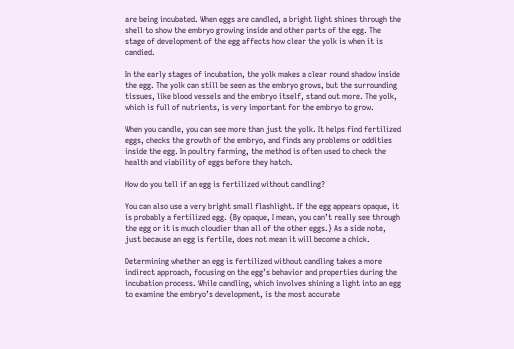are being incubated. When eggs are candled, a bright light shines through the shell to show the embryo growing inside and other parts of the egg. The stage of development of the egg affects how clear the yolk is when it is candied.

In the early stages of incubation, the yolk makes a clear round shadow inside the egg. The yolk can still be seen as the embryo grows, but the surrounding tissues, like blood vessels and the embryo itself, stand out more. The yolk, which is full of nutrients, is very important for the embryo to grow.

When you candle, you can see more than just the yolk. It helps find fertilized eggs, checks the growth of the embryo, and finds any problems or oddities inside the egg. In poultry farming, the method is often used to check the health and viability of eggs before they hatch.

How do you tell if an egg is fertilized without candling?

You can also use a very bright small flashlight. If the egg appears opaque, it is probably a fertilized egg. {By opaque, I mean, you can’t really see through the egg or it is much cloudier than all of the other eggs.} As a side note, just because an egg is fertile, does not mean it will become a chick.

Determining whether an egg is fertilized without candling takes a more indirect approach, focusing on the egg’s behavior and properties during the incubation process. While candling, which involves shining a light into an egg to examine the embryo’s development, is the most accurate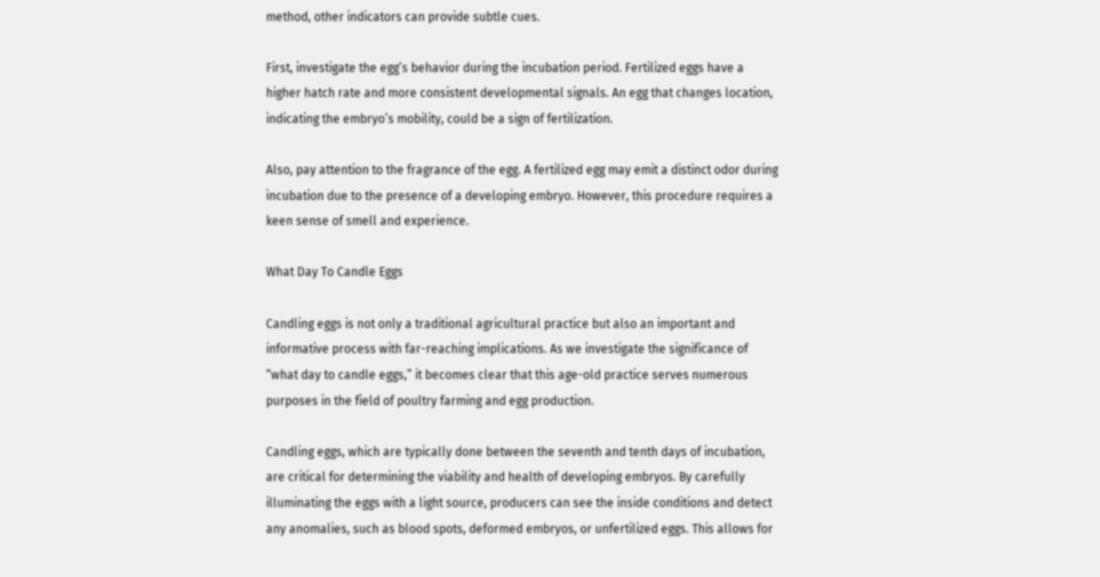method, other indicators can provide subtle cues.

First, investigate the egg’s behavior during the incubation period. Fertilized eggs have a higher hatch rate and more consistent developmental signals. An egg that changes location, indicating the embryo’s mobility, could be a sign of fertilization.

Also, pay attention to the fragrance of the egg. A fertilized egg may emit a distinct odor during incubation due to the presence of a developing embryo. However, this procedure requires a keen sense of smell and experience.

What Day To Candle Eggs

Candling eggs is not only a traditional agricultural practice but also an important and informative process with far-reaching implications. As we investigate the significance of “what day to candle eggs,” it becomes clear that this age-old practice serves numerous purposes in the field of poultry farming and egg production.

Candling eggs, which are typically done between the seventh and tenth days of incubation, are critical for determining the viability and health of developing embryos. By carefully illuminating the eggs with a light source, producers can see the inside conditions and detect any anomalies, such as blood spots, deformed embryos, or unfertilized eggs. This allows for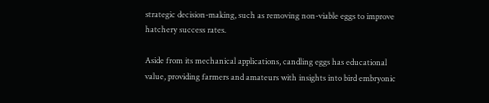strategic decision-making, such as removing non-viable eggs to improve hatchery success rates.

Aside from its mechanical applications, candling eggs has educational value, providing farmers and amateurs with insights into bird embryonic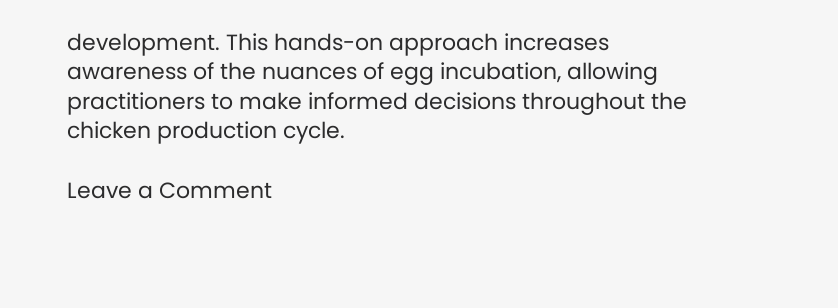development. This hands-on approach increases awareness of the nuances of egg incubation, allowing practitioners to make informed decisions throughout the chicken production cycle.

Leave a Comment